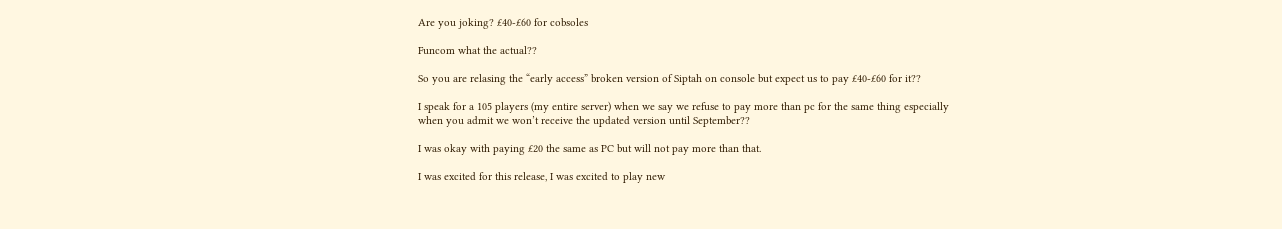Are you joking? £40-£60 for cobsoles

Funcom what the actual??

So you are relasing the “early access” broken version of Siptah on console but expect us to pay £40-£60 for it??

I speak for a 105 players (my entire server) when we say we refuse to pay more than pc for the same thing especially when you admit we won’t receive the updated version until September??

I was okay with paying £20 the same as PC but will not pay more than that.

I was excited for this release, I was excited to play new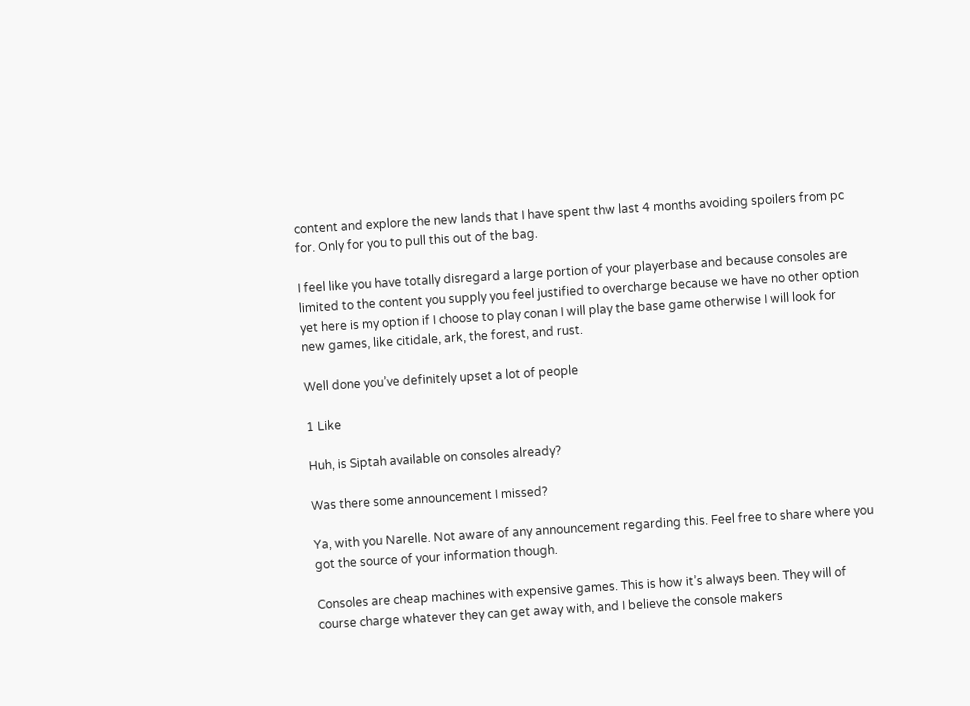content and explore the new lands that I have spent thw last 4 months avoiding spoilers from pc for. Only for you to pull this out of the bag.

I feel like you have totally disregard a large portion of your playerbase and because consoles are limited to the content you supply you feel justified to overcharge because we have no other option yet here is my option if I choose to play conan I will play the base game otherwise I will look for new games, like citidale, ark, the forest, and rust.

Well done you’ve definitely upset a lot of people

1 Like

Huh, is Siptah available on consoles already?

Was there some announcement I missed?

Ya, with you Narelle. Not aware of any announcement regarding this. Feel free to share where you got the source of your information though.

Consoles are cheap machines with expensive games. This is how it’s always been. They will of course charge whatever they can get away with, and I believe the console makers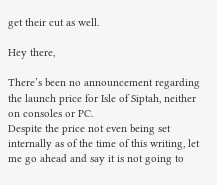get their cut as well.

Hey there,

There’s been no announcement regarding the launch price for Isle of Siptah, neither on consoles or PC.
Despite the price not even being set internally as of the time of this writing, let me go ahead and say it is not going to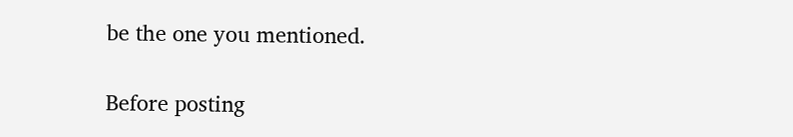be the one you mentioned.

Before posting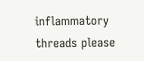inflammatory threads please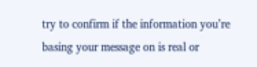try to confirm if the information you’re basing your message on is real or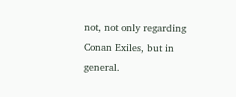not, not only regarding Conan Exiles, but in general.